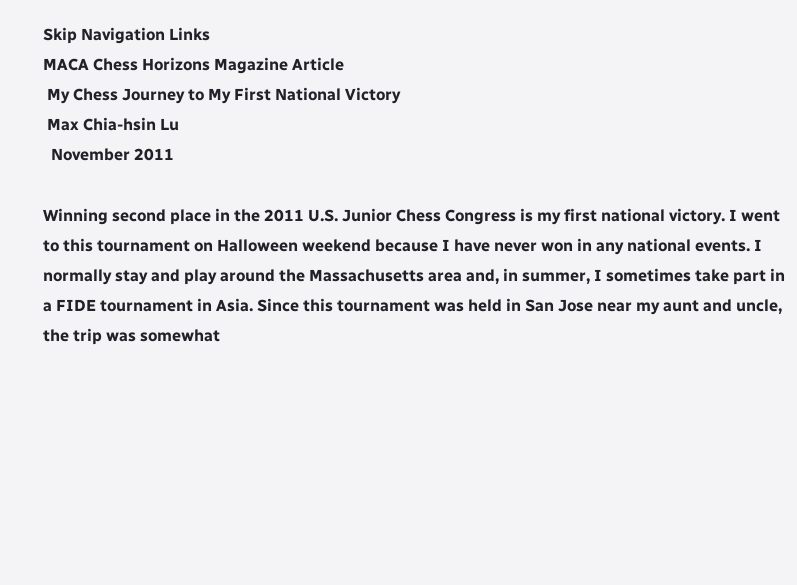Skip Navigation Links
MACA Chess Horizons Magazine Article
 My Chess Journey to My First National Victory
 Max Chia-hsin Lu
  November 2011

Winning second place in the 2011 U.S. Junior Chess Congress is my first national victory. I went to this tournament on Halloween weekend because I have never won in any national events. I normally stay and play around the Massachusetts area and, in summer, I sometimes take part in a FIDE tournament in Asia. Since this tournament was held in San Jose near my aunt and uncle, the trip was somewhat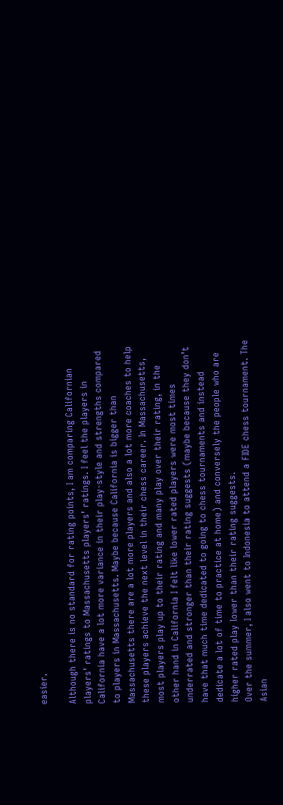easier.

Although there is no standard for rating points, I am comparing Californian players’ ratings to Massachusetts players’ ratings. I feel the players in California have a lot more variance in their play-style and strengths compared to players in Massachusetts. Maybe because California is bigger than Massachusetts there are a lot more players and also a lot more coaches to help these players achieve the next level in their chess career. In Massachusetts, most players play up to their rating and many play over their rating, in the other hand in California I felt like lower rated players were most times underrated and stronger than their rating suggests (maybe because they don’t have that much time dedicated to going to chess tournaments and instead dedicate a lot of time to practice at home) and conversely the people who are higher rated play lower than their rating suggests.
Over the summer, I also went to Indonesia to attend a FIDE chess tournament. The Asian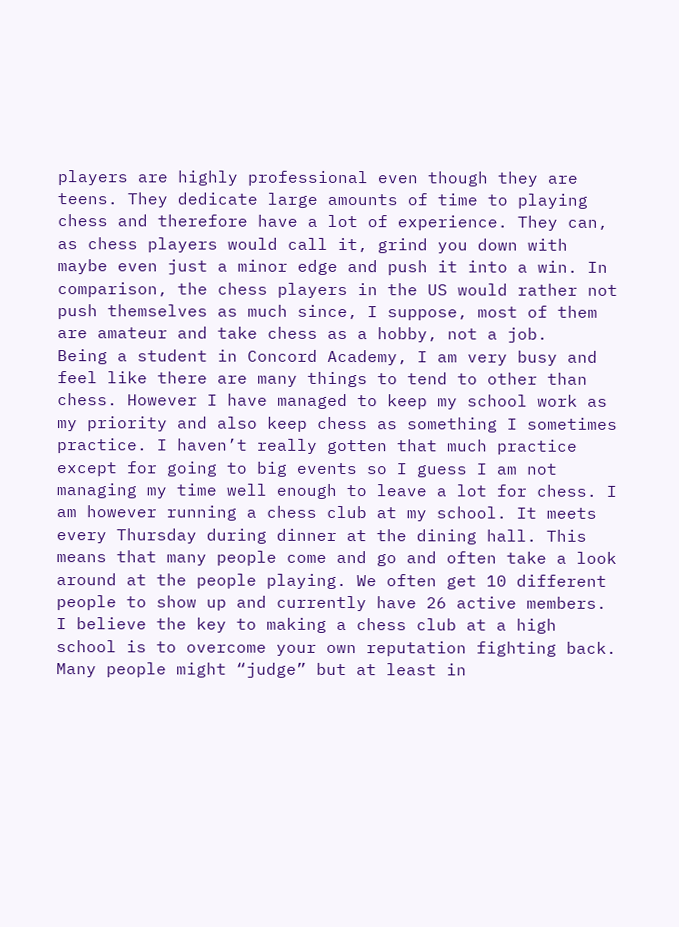players are highly professional even though they are teens. They dedicate large amounts of time to playing chess and therefore have a lot of experience. They can, as chess players would call it, grind you down with maybe even just a minor edge and push it into a win. In comparison, the chess players in the US would rather not push themselves as much since, I suppose, most of them are amateur and take chess as a hobby, not a job.
Being a student in Concord Academy, I am very busy and feel like there are many things to tend to other than chess. However I have managed to keep my school work as my priority and also keep chess as something I sometimes practice. I haven’t really gotten that much practice except for going to big events so I guess I am not managing my time well enough to leave a lot for chess. I am however running a chess club at my school. It meets every Thursday during dinner at the dining hall. This means that many people come and go and often take a look around at the people playing. We often get 10 different people to show up and currently have 26 active members. I believe the key to making a chess club at a high school is to overcome your own reputation fighting back. Many people might “judge” but at least in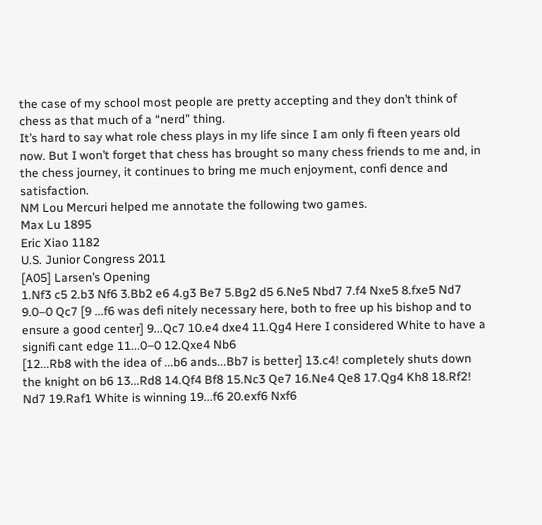the case of my school most people are pretty accepting and they don’t think of chess as that much of a “nerd” thing.
It’s hard to say what role chess plays in my life since I am only fi fteen years old now. But I won’t forget that chess has brought so many chess friends to me and, in the chess journey, it continues to bring me much enjoyment, confi dence and satisfaction.
NM Lou Mercuri helped me annotate the following two games.
Max Lu 1895
Eric Xiao 1182
U.S. Junior Congress 2011
[A05] Larsen’s Opening
1.Nf3 c5 2.b3 Nf6 3.Bb2 e6 4.g3 Be7 5.Bg2 d5 6.Ne5 Nbd7 7.f4 Nxe5 8.fxe5 Nd7 9.0–0 Qc7 [9 ...f6 was defi nitely necessary here, both to free up his bishop and to ensure a good center] 9...Qc7 10.e4 dxe4 11.Qg4 Here I considered White to have a signifi cant edge 11...0–0 12.Qxe4 Nb6
[12...Rb8 with the idea of ...b6 ands...Bb7 is better] 13.c4! completely shuts down the knight on b6 13...Rd8 14.Qf4 Bf8 15.Nc3 Qe7 16.Ne4 Qe8 17.Qg4 Kh8 18.Rf2! Nd7 19.Raf1 White is winning 19...f6 20.exf6 Nxf6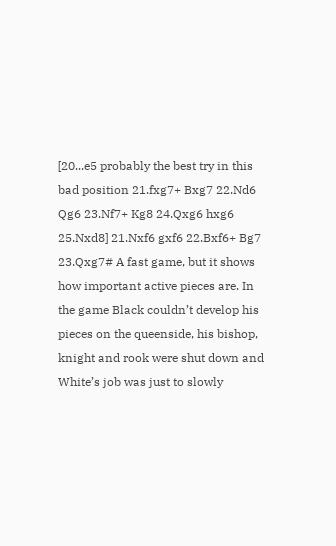[20...e5 probably the best try in this bad position 21.fxg7+ Bxg7 22.Nd6 Qg6 23.Nf7+ Kg8 24.Qxg6 hxg6 25.Nxd8] 21.Nxf6 gxf6 22.Bxf6+ Bg7 23.Qxg7# A fast game, but it shows how important active pieces are. In the game Black couldn’t develop his pieces on the queenside, his bishop, knight and rook were shut down and White’s job was just to slowly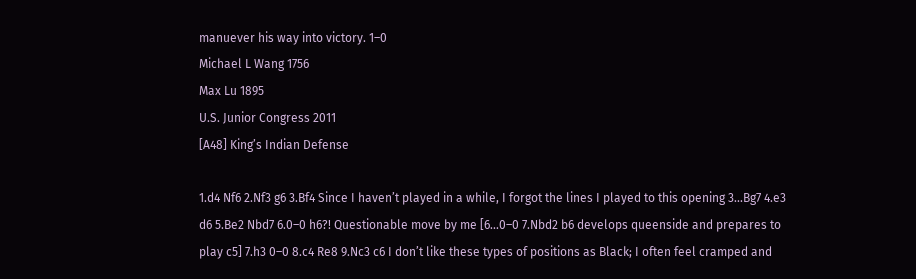manuever his way into victory. 1–0
Michael L Wang 1756
Max Lu 1895
U.S. Junior Congress 2011
[A48] King’s Indian Defense

1.d4 Nf6 2.Nf3 g6 3.Bf4 Since I haven’t played in a while, I forgot the lines I played to this opening 3...Bg7 4.e3 d6 5.Be2 Nbd7 6.0–0 h6?! Questionable move by me [6...0–0 7.Nbd2 b6 develops queenside and prepares to play c5] 7.h3 0–0 8.c4 Re8 9.Nc3 c6 I don’t like these types of positions as Black; I often feel cramped and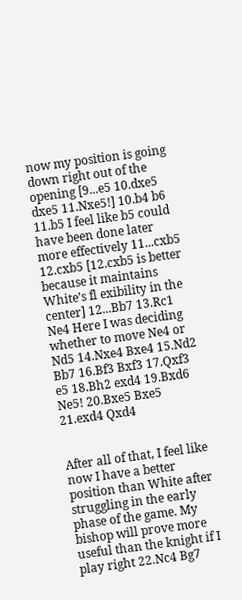now my position is going down right out of the opening [9...e5 10.dxe5 dxe5 11.Nxe5!] 10.b4 b6 11.b5 I feel like b5 could have been done later more effectively 11...cxb5 12.cxb5 [12.cxb5 is better because it maintains White’s fl exibility in the center] 12...Bb7 13.Rc1 Ne4 Here I was deciding whether to move Ne4 or Nd5 14.Nxe4 Bxe4 15.Nd2 Bb7 16.Bf3 Bxf3 17.Qxf3 e5 18.Bh2 exd4 19.Bxd6 Ne5! 20.Bxe5 Bxe5 21.exd4 Qxd4


After all of that, I feel like now I have a better position than White after struggling in the early phase of the game. My bishop will prove more useful than the knight if I play right 22.Nc4 Bg7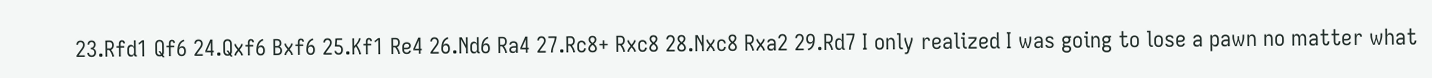23.Rfd1 Qf6 24.Qxf6 Bxf6 25.Kf1 Re4 26.Nd6 Ra4 27.Rc8+ Rxc8 28.Nxc8 Rxa2 29.Rd7 I only realized I was going to lose a pawn no matter what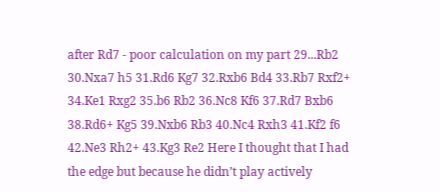after Rd7 - poor calculation on my part 29...Rb2 30.Nxa7 h5 31.Rd6 Kg7 32.Rxb6 Bd4 33.Rb7 Rxf2+ 34.Ke1 Rxg2 35.b6 Rb2 36.Nc8 Kf6 37.Rd7 Bxb6 38.Rd6+ Kg5 39.Nxb6 Rb3 40.Nc4 Rxh3 41.Kf2 f6 42.Ne3 Rh2+ 43.Kg3 Re2 Here I thought that I had the edge but because he didn’t play actively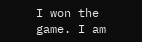I won the game. I am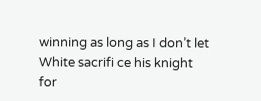winning as long as I don’t let White sacrifi ce his knight for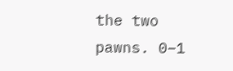the two pawns. 0–1